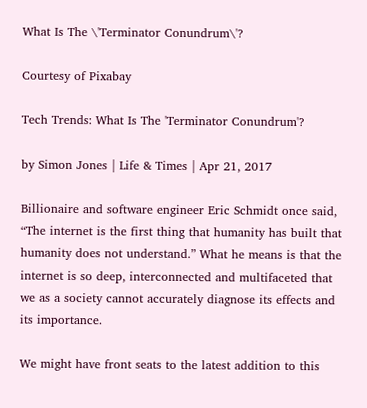What Is The \'Terminator Conundrum\'?

Courtesy of Pixabay

Tech Trends: What Is The 'Terminator Conundrum'?

by Simon Jones | Life & Times | Apr 21, 2017

Billionaire and software engineer Eric Schmidt once said, “The internet is the first thing that humanity has built that humanity does not understand.” What he means is that the internet is so deep, interconnected and multifaceted that we as a society cannot accurately diagnose its effects and its importance.

We might have front seats to the latest addition to this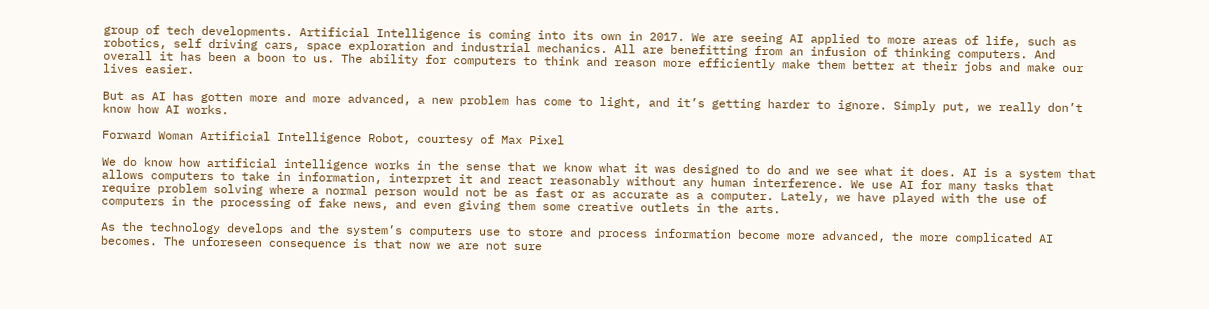group of tech developments. Artificial Intelligence is coming into its own in 2017. We are seeing AI applied to more areas of life, such as robotics, self driving cars, space exploration and industrial mechanics. All are benefitting from an infusion of thinking computers. And overall it has been a boon to us. The ability for computers to think and reason more efficiently make them better at their jobs and make our lives easier.

But as AI has gotten more and more advanced, a new problem has come to light, and it’s getting harder to ignore. Simply put, we really don’t know how AI works.

Forward Woman Artificial Intelligence Robot, courtesy of Max Pixel

We do know how artificial intelligence works in the sense that we know what it was designed to do and we see what it does. AI is a system that allows computers to take in information, interpret it and react reasonably without any human interference. We use AI for many tasks that require problem solving where a normal person would not be as fast or as accurate as a computer. Lately, we have played with the use of computers in the processing of fake news, and even giving them some creative outlets in the arts.

As the technology develops and the system’s computers use to store and process information become more advanced, the more complicated AI becomes. The unforeseen consequence is that now we are not sure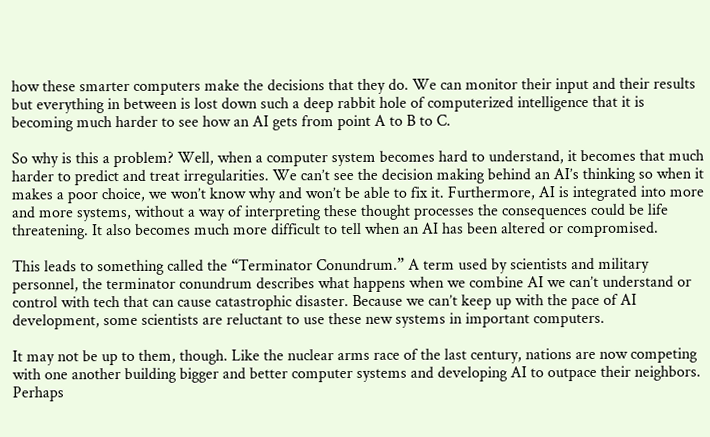how these smarter computers make the decisions that they do. We can monitor their input and their results but everything in between is lost down such a deep rabbit hole of computerized intelligence that it is becoming much harder to see how an AI gets from point A to B to C.

So why is this a problem? Well, when a computer system becomes hard to understand, it becomes that much harder to predict and treat irregularities. We can’t see the decision making behind an AI’s thinking so when it makes a poor choice, we won’t know why and won’t be able to fix it. Furthermore, AI is integrated into more and more systems, without a way of interpreting these thought processes the consequences could be life threatening. It also becomes much more difficult to tell when an AI has been altered or compromised.

This leads to something called the “Terminator Conundrum.” A term used by scientists and military personnel, the terminator conundrum describes what happens when we combine AI we can’t understand or control with tech that can cause catastrophic disaster. Because we can’t keep up with the pace of AI development, some scientists are reluctant to use these new systems in important computers.

It may not be up to them, though. Like the nuclear arms race of the last century, nations are now competing with one another building bigger and better computer systems and developing AI to outpace their neighbors. Perhaps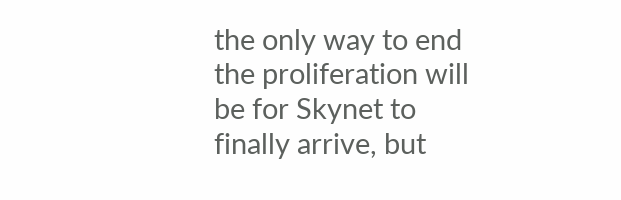the only way to end the proliferation will be for Skynet to finally arrive, but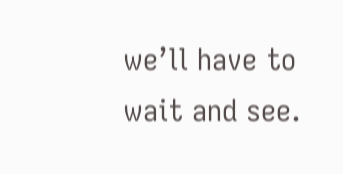we’ll have to wait and see.